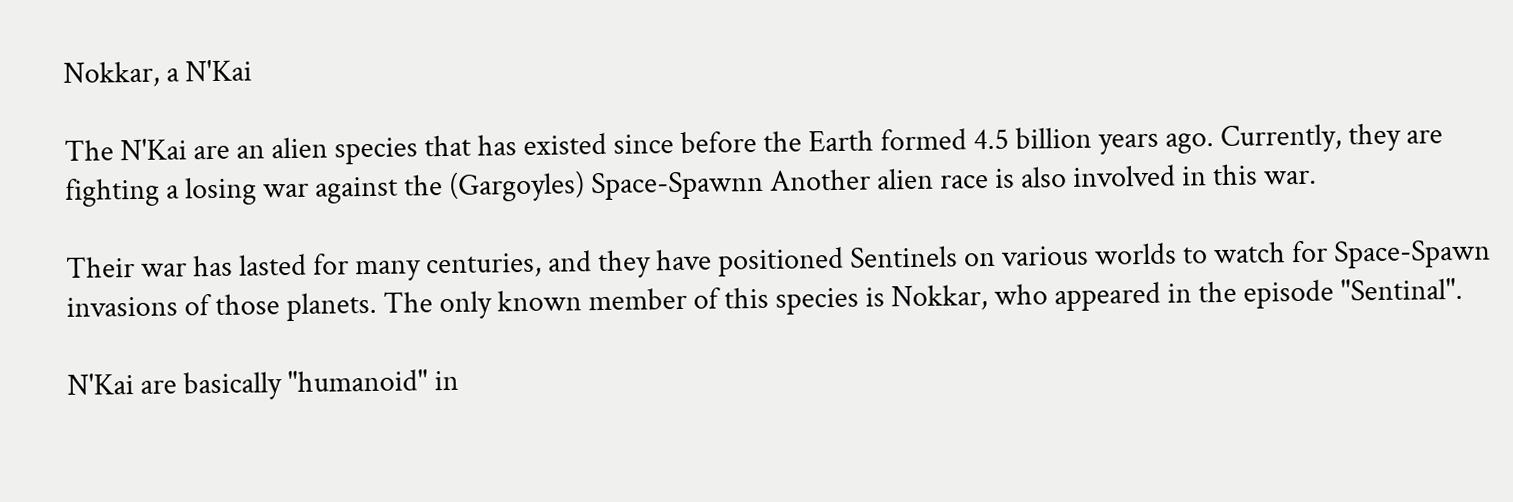Nokkar, a N'Kai

The N'Kai are an alien species that has existed since before the Earth formed 4.5 billion years ago. Currently, they are fighting a losing war against the (Gargoyles) Space-Spawnn Another alien race is also involved in this war.

Their war has lasted for many centuries, and they have positioned Sentinels on various worlds to watch for Space-Spawn invasions of those planets. The only known member of this species is Nokkar, who appeared in the episode "Sentinal".

N'Kai are basically "humanoid" in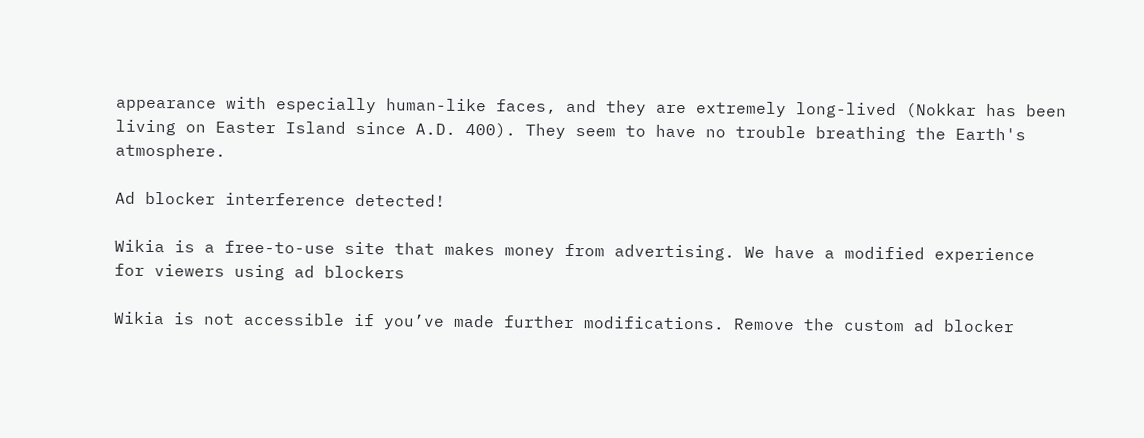appearance with especially human-like faces, and they are extremely long-lived (Nokkar has been living on Easter Island since A.D. 400). They seem to have no trouble breathing the Earth's atmosphere.

Ad blocker interference detected!

Wikia is a free-to-use site that makes money from advertising. We have a modified experience for viewers using ad blockers

Wikia is not accessible if you’ve made further modifications. Remove the custom ad blocker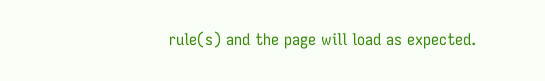rule(s) and the page will load as expected.